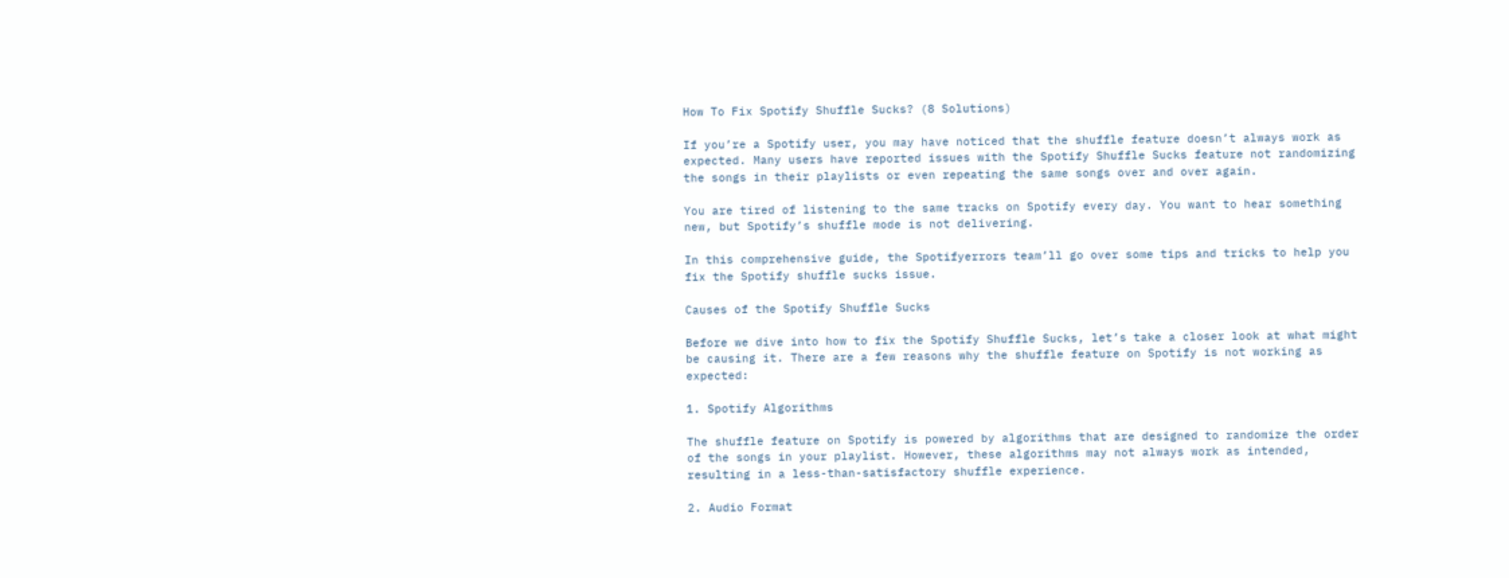How To Fix Spotify Shuffle Sucks? (8 Solutions)

If you’re a Spotify user, you may have noticed that the shuffle feature doesn’t always work as expected. Many users have reported issues with the Spotify Shuffle Sucks feature not randomizing the songs in their playlists or even repeating the same songs over and over again.

You are tired of listening to the same tracks on Spotify every day. You want to hear something new, but Spotify’s shuffle mode is not delivering.

In this comprehensive guide, the Spotifyerrors team’ll go over some tips and tricks to help you fix the Spotify shuffle sucks issue.

Causes of the Spotify Shuffle Sucks

Before we dive into how to fix the Spotify Shuffle Sucks, let’s take a closer look at what might be causing it. There are a few reasons why the shuffle feature on Spotify is not working as expected:

1. Spotify Algorithms

The shuffle feature on Spotify is powered by algorithms that are designed to randomize the order of the songs in your playlist. However, these algorithms may not always work as intended, resulting in a less-than-satisfactory shuffle experience.

2. Audio Format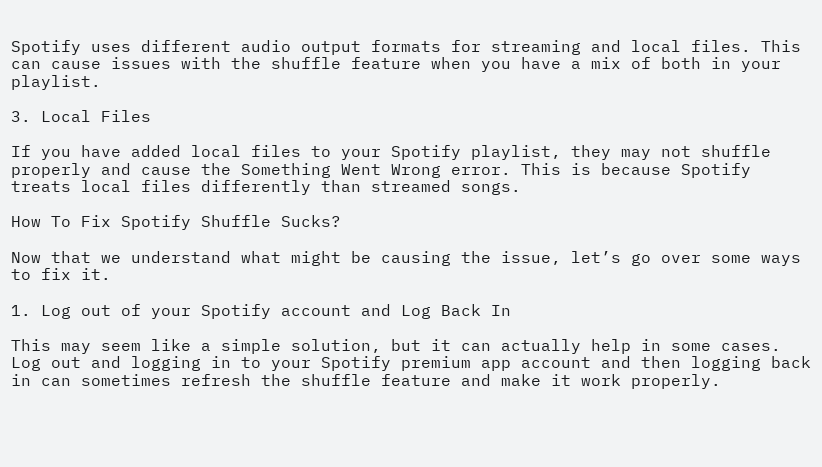Spotify uses different audio output formats for streaming and local files. This can cause issues with the shuffle feature when you have a mix of both in your playlist.

3. Local Files

If you have added local files to your Spotify playlist, they may not shuffle properly and cause the Something Went Wrong error. This is because Spotify treats local files differently than streamed songs.

How To Fix Spotify Shuffle Sucks?

Now that we understand what might be causing the issue, let’s go over some ways to fix it.

1. Log out of your Spotify account and Log Back In

This may seem like a simple solution, but it can actually help in some cases. Log out and logging in to your Spotify premium app account and then logging back in can sometimes refresh the shuffle feature and make it work properly.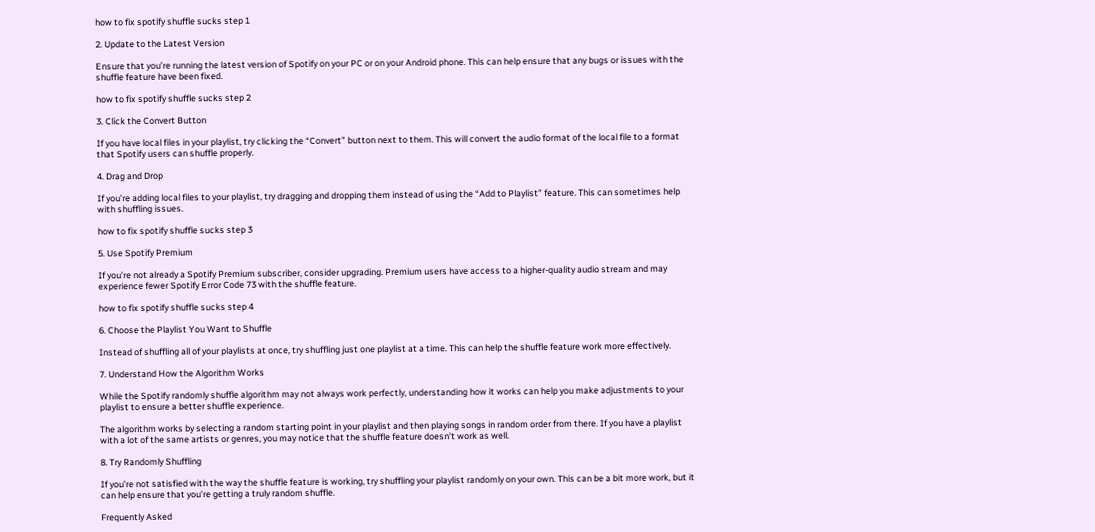how to fix spotify shuffle sucks step 1

2. Update to the Latest Version

Ensure that you’re running the latest version of Spotify on your PC or on your Android phone. This can help ensure that any bugs or issues with the shuffle feature have been fixed.

how to fix spotify shuffle sucks step 2

3. Click the Convert Button

If you have local files in your playlist, try clicking the “Convert” button next to them. This will convert the audio format of the local file to a format that Spotify users can shuffle properly.

4. Drag and Drop

If you’re adding local files to your playlist, try dragging and dropping them instead of using the “Add to Playlist” feature. This can sometimes help with shuffling issues.

how to fix spotify shuffle sucks step 3

5. Use Spotify Premium

If you’re not already a Spotify Premium subscriber, consider upgrading. Premium users have access to a higher-quality audio stream and may experience fewer Spotify Error Code 73 with the shuffle feature.

how to fix spotify shuffle sucks step 4

6. Choose the Playlist You Want to Shuffle

Instead of shuffling all of your playlists at once, try shuffling just one playlist at a time. This can help the shuffle feature work more effectively.

7. Understand How the Algorithm Works

While the Spotify randomly shuffle algorithm may not always work perfectly, understanding how it works can help you make adjustments to your playlist to ensure a better shuffle experience.

The algorithm works by selecting a random starting point in your playlist and then playing songs in random order from there. If you have a playlist with a lot of the same artists or genres, you may notice that the shuffle feature doesn’t work as well.

8. Try Randomly Shuffling

If you’re not satisfied with the way the shuffle feature is working, try shuffling your playlist randomly on your own. This can be a bit more work, but it can help ensure that you’re getting a truly random shuffle.

Frequently Asked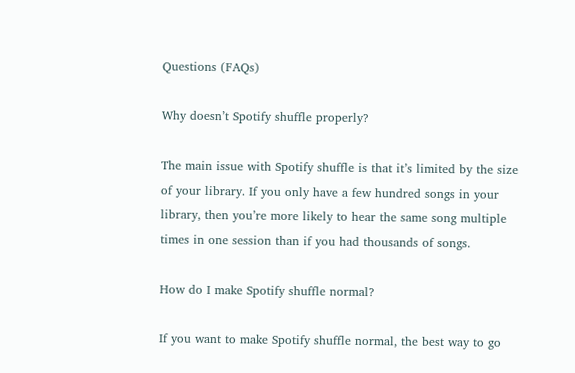Questions (FAQs)

Why doesn’t Spotify shuffle properly?

The main issue with Spotify shuffle is that it’s limited by the size of your library. If you only have a few hundred songs in your library, then you’re more likely to hear the same song multiple times in one session than if you had thousands of songs.

How do I make Spotify shuffle normal?

If you want to make Spotify shuffle normal, the best way to go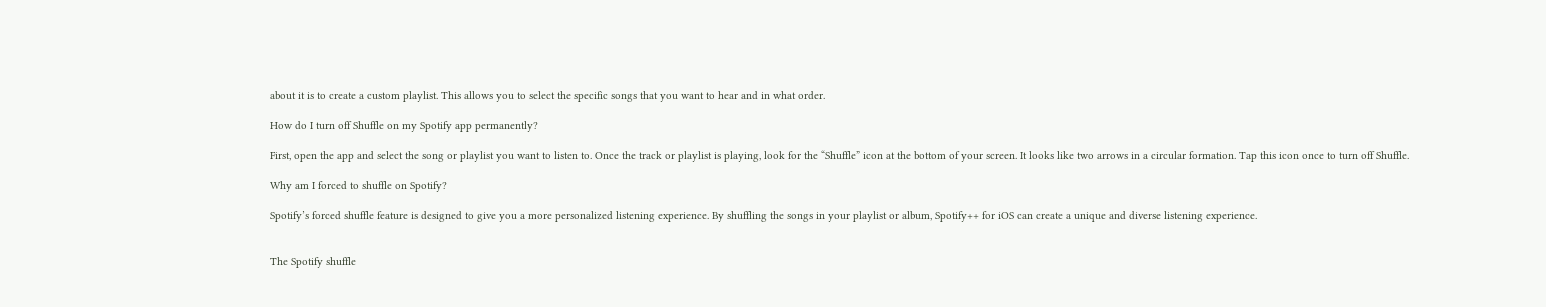about it is to create a custom playlist. This allows you to select the specific songs that you want to hear and in what order.

How do I turn off Shuffle on my Spotify app permanently?

First, open the app and select the song or playlist you want to listen to. Once the track or playlist is playing, look for the “Shuffle” icon at the bottom of your screen. It looks like two arrows in a circular formation. Tap this icon once to turn off Shuffle.

Why am I forced to shuffle on Spotify?

Spotify’s forced shuffle feature is designed to give you a more personalized listening experience. By shuffling the songs in your playlist or album, Spotify++ for iOS can create a unique and diverse listening experience.


The Spotify shuffle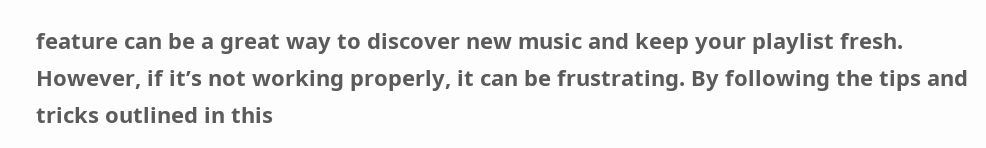feature can be a great way to discover new music and keep your playlist fresh. However, if it’s not working properly, it can be frustrating. By following the tips and tricks outlined in this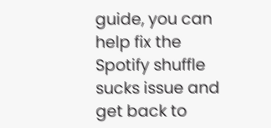guide, you can help fix the Spotify shuffle sucks issue and get back to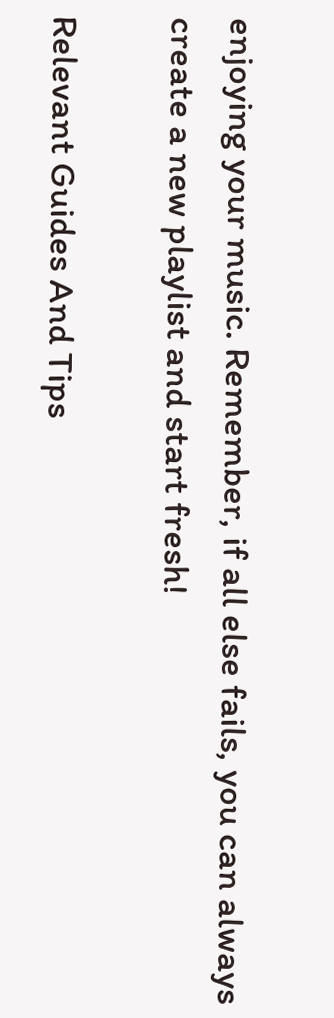enjoying your music. Remember, if all else fails, you can always create a new playlist and start fresh!

Relevant Guides And Tips